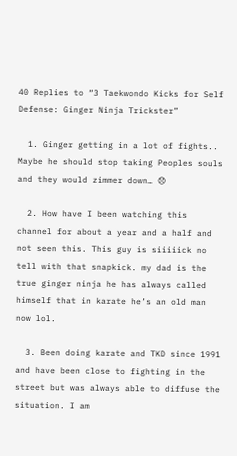40 Replies to “3 Taekwondo Kicks for Self Defense: Ginger Ninja Trickster”

  1. Ginger getting in a lot of fights.. Maybe he should stop taking Peoples souls and they would zimmer down… 😞

  2. How have I been watching this channel for about a year and a half and not seen this. This guy is siiiiick no tell with that snapkick. my dad is the true ginger ninja he has always called himself that in karate he’s an old man now lol.

  3. Been doing karate and TKD since 1991 and have been close to fighting in the street but was always able to diffuse the situation. I am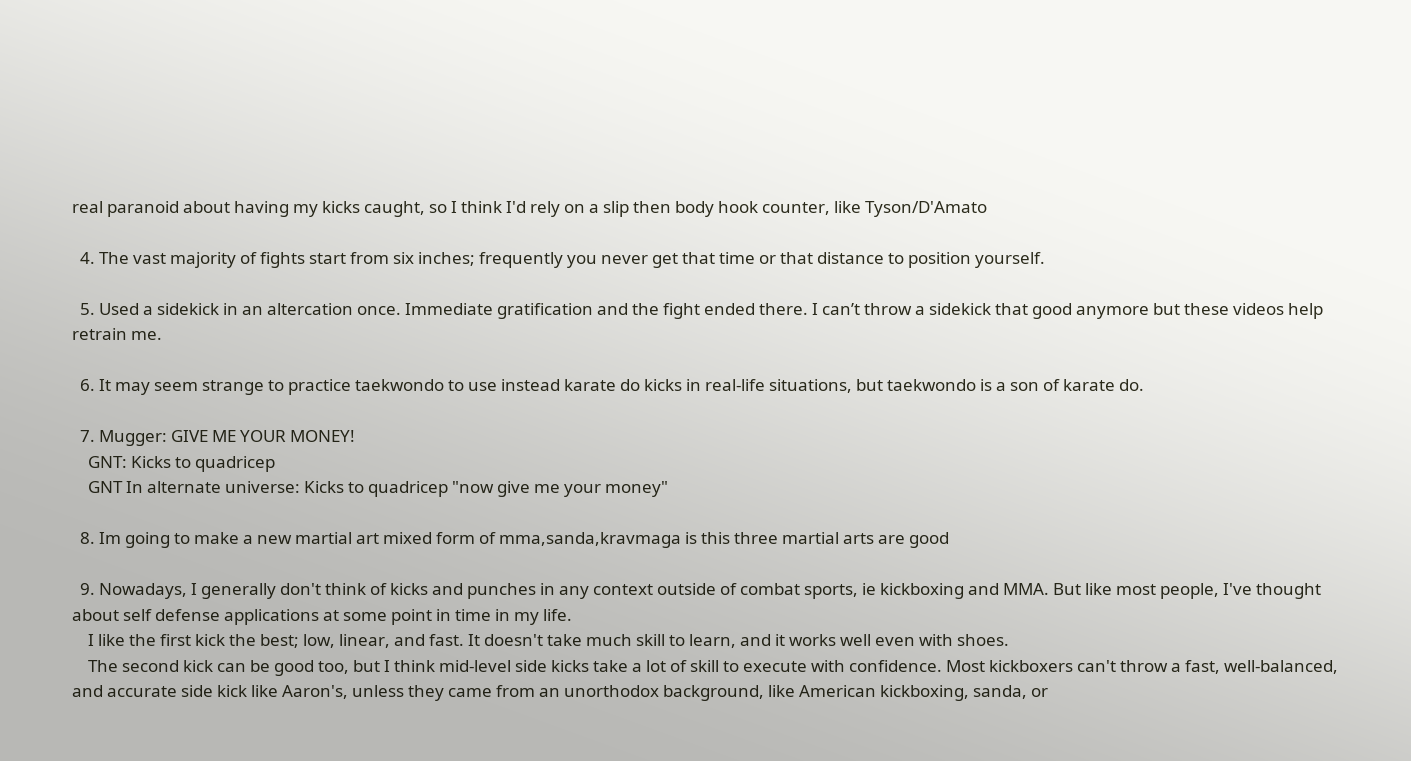real paranoid about having my kicks caught, so I think I'd rely on a slip then body hook counter, like Tyson/D'Amato

  4. The vast majority of fights start from six inches; frequently you never get that time or that distance to position yourself.

  5. Used a sidekick in an altercation once. Immediate gratification and the fight ended there. I can’t throw a sidekick that good anymore but these videos help retrain me.

  6. It may seem strange to practice taekwondo to use instead karate do kicks in real-life situations, but taekwondo is a son of karate do.

  7. Mugger: GIVE ME YOUR MONEY!
    GNT: Kicks to quadricep
    GNT In alternate universe: Kicks to quadricep "now give me your money"

  8. Im going to make a new martial art mixed form of mma,sanda,kravmaga is this three martial arts are good

  9. Nowadays, I generally don't think of kicks and punches in any context outside of combat sports, ie kickboxing and MMA. But like most people, I've thought about self defense applications at some point in time in my life.
    I like the first kick the best; low, linear, and fast. It doesn't take much skill to learn, and it works well even with shoes.
    The second kick can be good too, but I think mid-level side kicks take a lot of skill to execute with confidence. Most kickboxers can't throw a fast, well-balanced, and accurate side kick like Aaron's, unless they came from an unorthodox background, like American kickboxing, sanda, or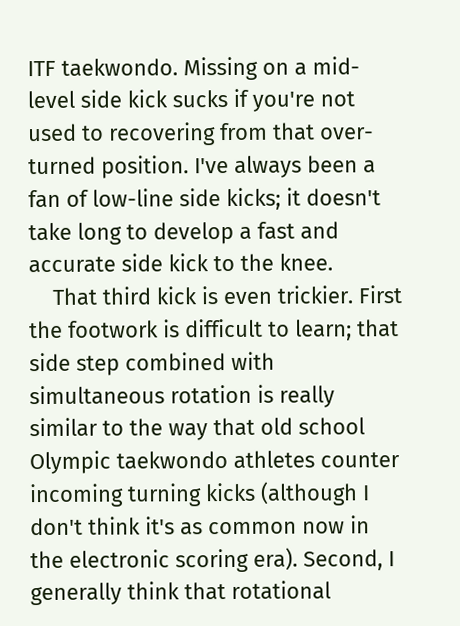ITF taekwondo. Missing on a mid-level side kick sucks if you're not used to recovering from that over-turned position. I've always been a fan of low-line side kicks; it doesn't take long to develop a fast and accurate side kick to the knee.
    That third kick is even trickier. First the footwork is difficult to learn; that side step combined with simultaneous rotation is really similar to the way that old school Olympic taekwondo athletes counter incoming turning kicks (although I don't think it's as common now in the electronic scoring era). Second, I generally think that rotational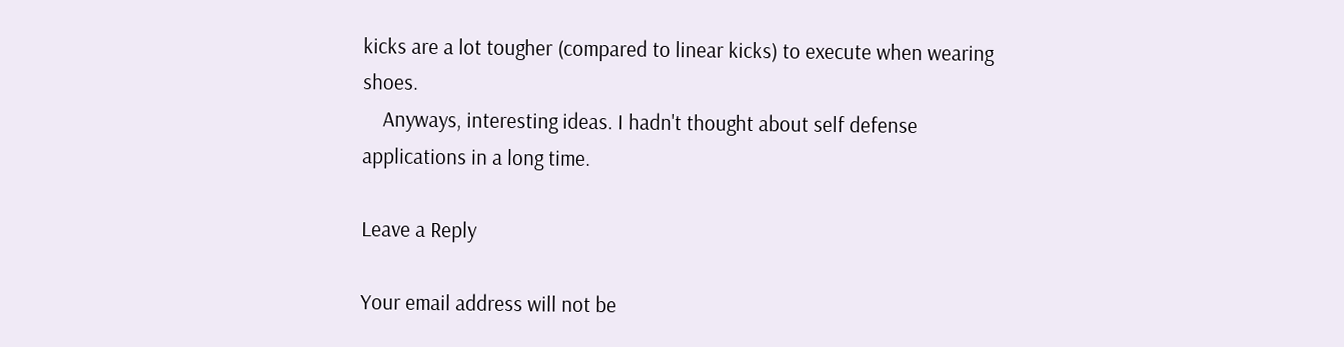kicks are a lot tougher (compared to linear kicks) to execute when wearing shoes.
    Anyways, interesting ideas. I hadn't thought about self defense applications in a long time.

Leave a Reply

Your email address will not be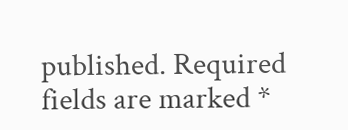published. Required fields are marked *